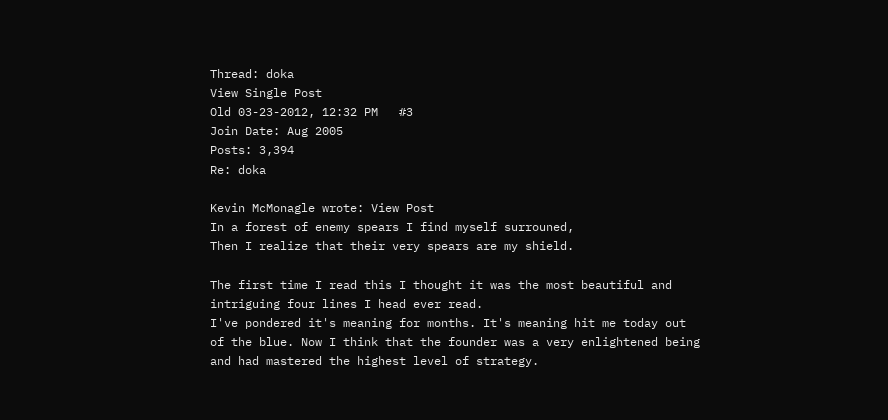Thread: doka
View Single Post
Old 03-23-2012, 12:32 PM   #3
Join Date: Aug 2005
Posts: 3,394
Re: doka

Kevin McMonagle wrote: View Post
In a forest of enemy spears I find myself surrouned,
Then I realize that their very spears are my shield.

The first time I read this I thought it was the most beautiful and intriguing four lines I head ever read.
I've pondered it's meaning for months. It's meaning hit me today out of the blue. Now I think that the founder was a very enlightened being and had mastered the highest level of strategy.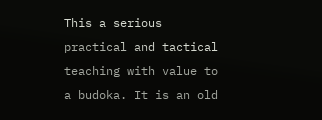This a serious practical and tactical teaching with value to a budoka. It is an old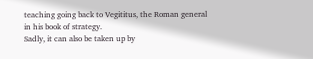teaching going back to Vegititus, the Roman general in his book of strategy.
Sadly, it can also be taken up by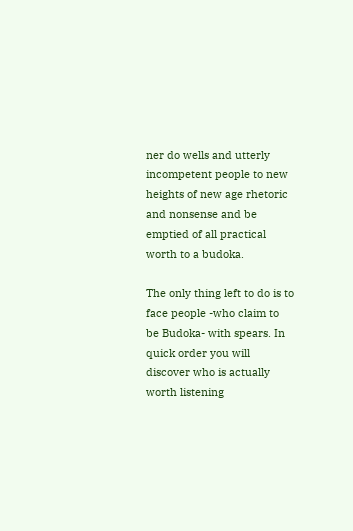ner do wells and utterly incompetent people to new heights of new age rhetoric and nonsense and be emptied of all practical worth to a budoka.

The only thing left to do is to face people -who claim to be Budoka- with spears. In quick order you will discover who is actually worth listening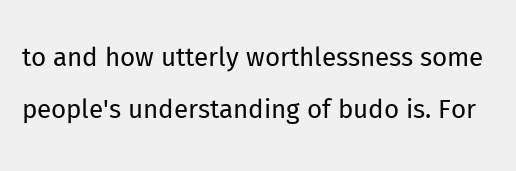to and how utterly worthlessness some people's understanding of budo is. For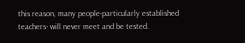this reason, many people-particularly established teachers- will never meet and be tested.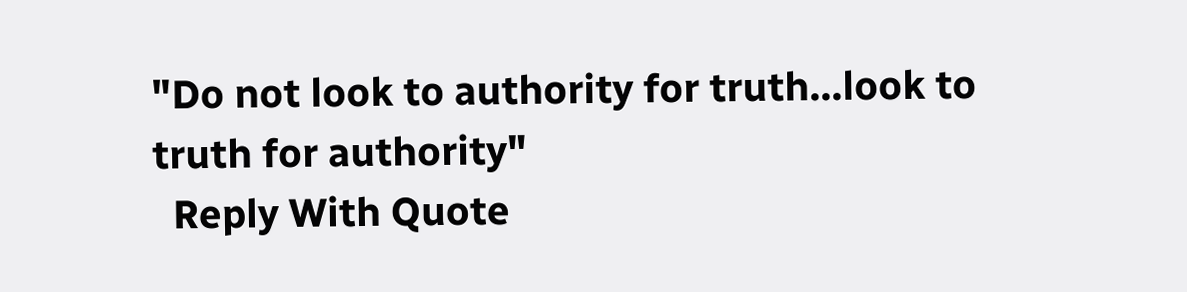"Do not look to authority for truth...look to truth for authority"
  Reply With Quote